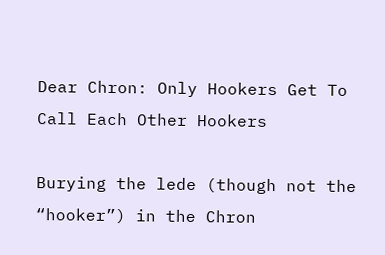Dear Chron: Only Hookers Get To Call Each Other Hookers

Burying the lede (though not the “hooker”) in the Chron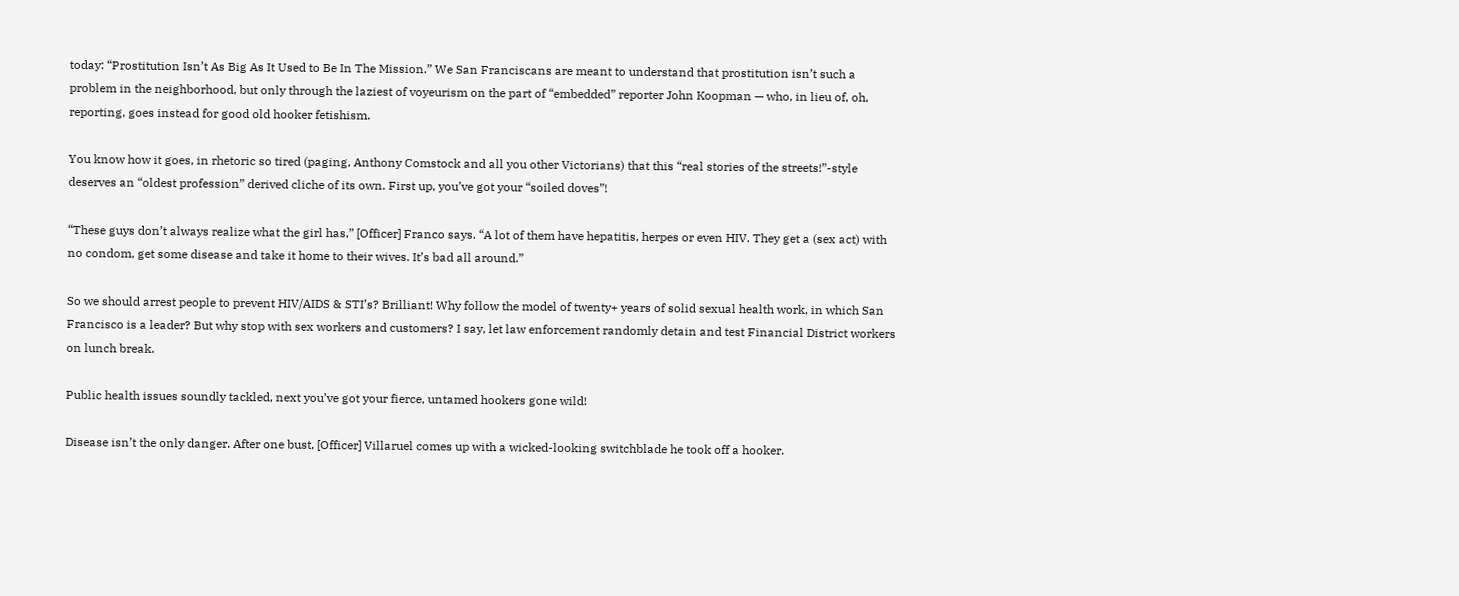today: “Prostitution Isn’t As Big As It Used to Be In The Mission.” We San Franciscans are meant to understand that prostitution isn’t such a problem in the neighborhood, but only through the laziest of voyeurism on the part of “embedded” reporter John Koopman — who, in lieu of, oh, reporting, goes instead for good old hooker fetishism.

You know how it goes, in rhetoric so tired (paging, Anthony Comstock and all you other Victorians) that this “real stories of the streets!”-style deserves an “oldest profession” derived cliche of its own. First up, you’ve got your “soiled doves”!

“These guys don’t always realize what the girl has,” [Officer] Franco says. “A lot of them have hepatitis, herpes or even HIV. They get a (sex act) with no condom, get some disease and take it home to their wives. It’s bad all around.”

So we should arrest people to prevent HIV/AIDS & STI’s? Brilliant! Why follow the model of twenty+ years of solid sexual health work, in which San Francisco is a leader? But why stop with sex workers and customers? I say, let law enforcement randomly detain and test Financial District workers on lunch break.

Public health issues soundly tackled, next you’ve got your fierce, untamed hookers gone wild!

Disease isn’t the only danger. After one bust, [Officer] Villaruel comes up with a wicked-looking switchblade he took off a hooker.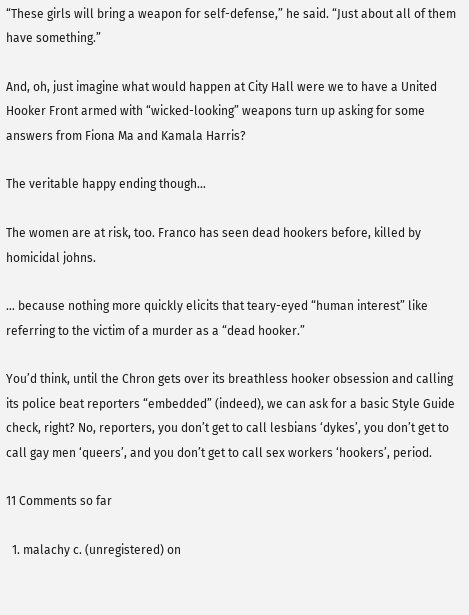“These girls will bring a weapon for self-defense,” he said. “Just about all of them have something.”

And, oh, just imagine what would happen at City Hall were we to have a United Hooker Front armed with “wicked-looking” weapons turn up asking for some answers from Fiona Ma and Kamala Harris?

The veritable happy ending though…

The women are at risk, too. Franco has seen dead hookers before, killed by homicidal johns.

… because nothing more quickly elicits that teary-eyed “human interest” like referring to the victim of a murder as a “dead hooker.”

You’d think, until the Chron gets over its breathless hooker obsession and calling its police beat reporters “embedded” (indeed), we can ask for a basic Style Guide check, right? No, reporters, you don’t get to call lesbians ‘dykes’, you don’t get to call gay men ‘queers’, and you don’t get to call sex workers ‘hookers’, period.

11 Comments so far

  1. malachy c. (unregistered) on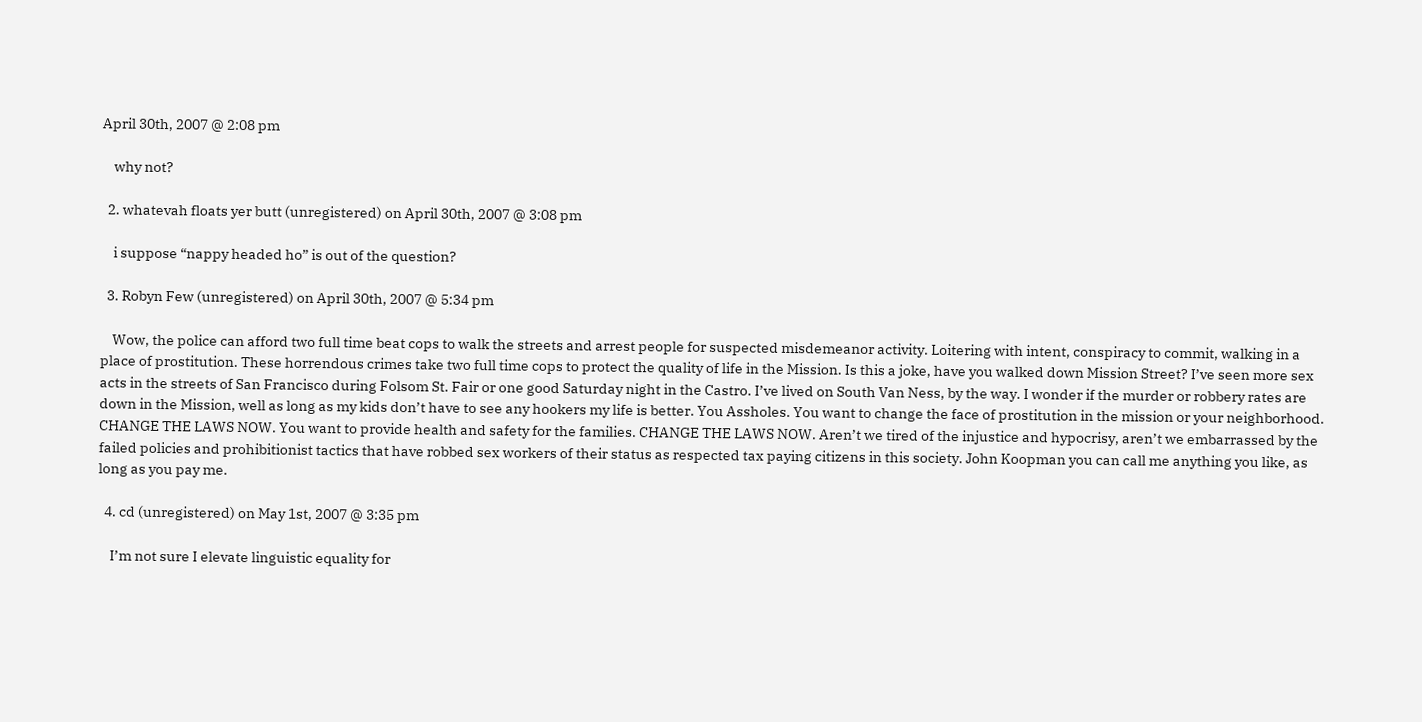April 30th, 2007 @ 2:08 pm

    why not?

  2. whatevah floats yer butt (unregistered) on April 30th, 2007 @ 3:08 pm

    i suppose “nappy headed ho” is out of the question?

  3. Robyn Few (unregistered) on April 30th, 2007 @ 5:34 pm

    Wow, the police can afford two full time beat cops to walk the streets and arrest people for suspected misdemeanor activity. Loitering with intent, conspiracy to commit, walking in a place of prostitution. These horrendous crimes take two full time cops to protect the quality of life in the Mission. Is this a joke, have you walked down Mission Street? I’ve seen more sex acts in the streets of San Francisco during Folsom St. Fair or one good Saturday night in the Castro. I’ve lived on South Van Ness, by the way. I wonder if the murder or robbery rates are down in the Mission, well as long as my kids don’t have to see any hookers my life is better. You Assholes. You want to change the face of prostitution in the mission or your neighborhood. CHANGE THE LAWS NOW. You want to provide health and safety for the families. CHANGE THE LAWS NOW. Aren’t we tired of the injustice and hypocrisy, aren’t we embarrassed by the failed policies and prohibitionist tactics that have robbed sex workers of their status as respected tax paying citizens in this society. John Koopman you can call me anything you like, as long as you pay me.

  4. cd (unregistered) on May 1st, 2007 @ 3:35 pm

    I’m not sure I elevate linguistic equality for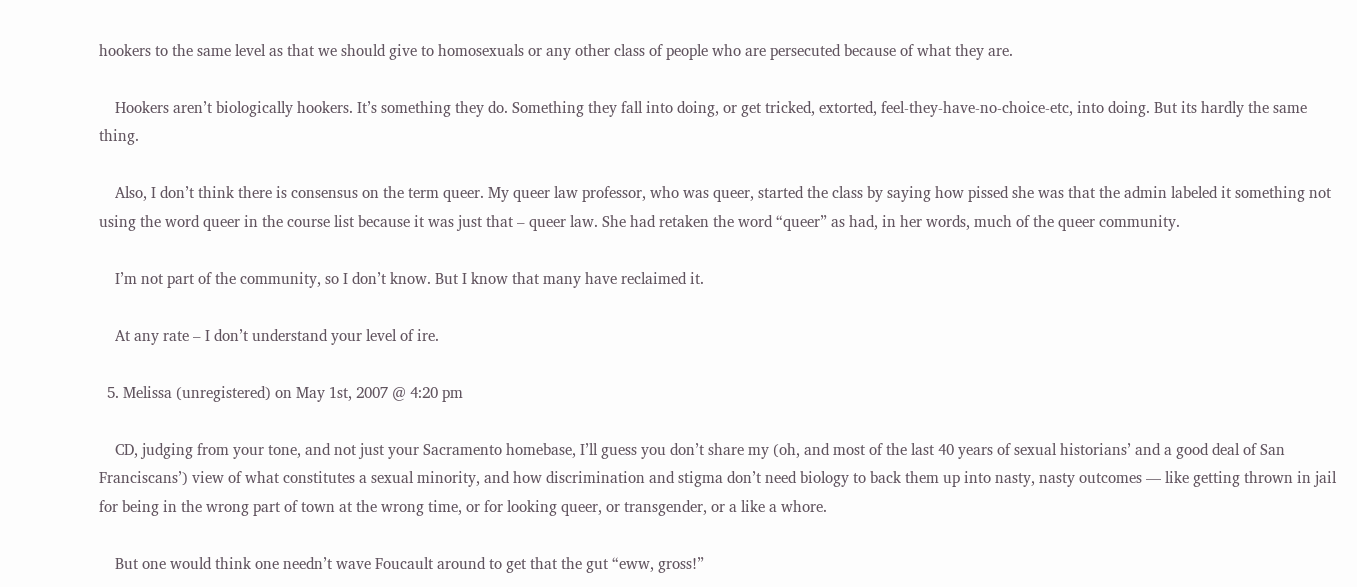hookers to the same level as that we should give to homosexuals or any other class of people who are persecuted because of what they are.

    Hookers aren’t biologically hookers. It’s something they do. Something they fall into doing, or get tricked, extorted, feel-they-have-no-choice-etc, into doing. But its hardly the same thing.

    Also, I don’t think there is consensus on the term queer. My queer law professor, who was queer, started the class by saying how pissed she was that the admin labeled it something not using the word queer in the course list because it was just that – queer law. She had retaken the word “queer” as had, in her words, much of the queer community.

    I’m not part of the community, so I don’t know. But I know that many have reclaimed it.

    At any rate – I don’t understand your level of ire.

  5. Melissa (unregistered) on May 1st, 2007 @ 4:20 pm

    CD, judging from your tone, and not just your Sacramento homebase, I’ll guess you don’t share my (oh, and most of the last 40 years of sexual historians’ and a good deal of San Franciscans’) view of what constitutes a sexual minority, and how discrimination and stigma don’t need biology to back them up into nasty, nasty outcomes — like getting thrown in jail for being in the wrong part of town at the wrong time, or for looking queer, or transgender, or a like a whore.

    But one would think one needn’t wave Foucault around to get that the gut “eww, gross!”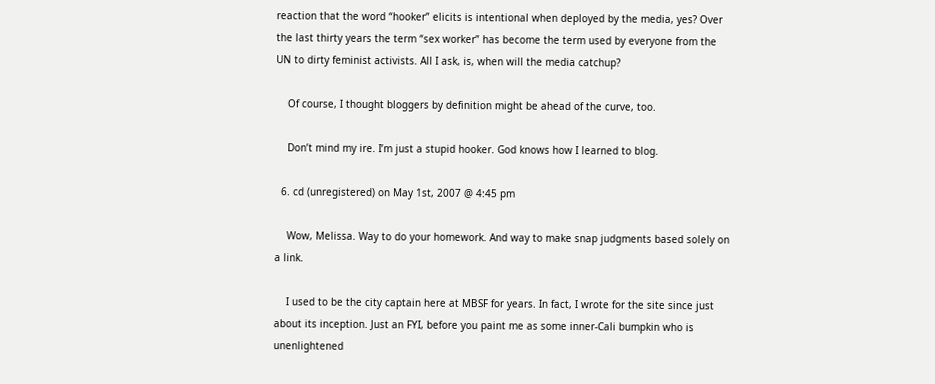reaction that the word “hooker” elicits is intentional when deployed by the media, yes? Over the last thirty years the term “sex worker” has become the term used by everyone from the UN to dirty feminist activists. All I ask, is, when will the media catchup?

    Of course, I thought bloggers by definition might be ahead of the curve, too.

    Don’t mind my ire. I’m just a stupid hooker. God knows how I learned to blog.

  6. cd (unregistered) on May 1st, 2007 @ 4:45 pm

    Wow, Melissa. Way to do your homework. And way to make snap judgments based solely on a link.

    I used to be the city captain here at MBSF for years. In fact, I wrote for the site since just about its inception. Just an FYI, before you paint me as some inner-Cali bumpkin who is unenlightened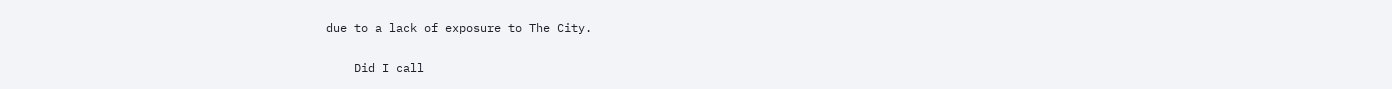due to a lack of exposure to The City.

    Did I call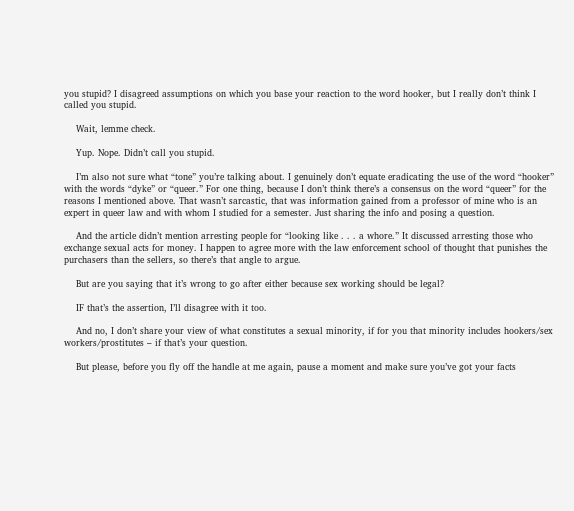you stupid? I disagreed assumptions on which you base your reaction to the word hooker, but I really don’t think I called you stupid.

    Wait, lemme check.

    Yup. Nope. Didn’t call you stupid.

    I’m also not sure what “tone” you’re talking about. I genuinely don’t equate eradicating the use of the word “hooker” with the words “dyke” or “queer.” For one thing, because I don’t think there’s a consensus on the word “queer” for the reasons I mentioned above. That wasn’t sarcastic, that was information gained from a professor of mine who is an expert in queer law and with whom I studied for a semester. Just sharing the info and posing a question.

    And the article didn’t mention arresting people for “looking like . . . a whore.” It discussed arresting those who exchange sexual acts for money. I happen to agree more with the law enforcement school of thought that punishes the purchasers than the sellers, so there’s that angle to argue.

    But are you saying that it’s wrong to go after either because sex working should be legal?

    IF that’s the assertion, I’ll disagree with it too.

    And no, I don’t share your view of what constitutes a sexual minority, if for you that minority includes hookers/sex workers/prostitutes – if that’s your question.

    But please, before you fly off the handle at me again, pause a moment and make sure you’ve got your facts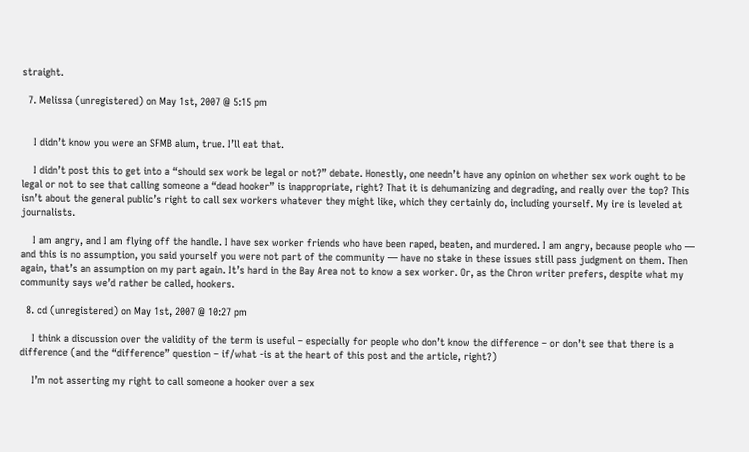straight.

  7. Melissa (unregistered) on May 1st, 2007 @ 5:15 pm


    I didn’t know you were an SFMB alum, true. I’ll eat that.

    I didn’t post this to get into a “should sex work be legal or not?” debate. Honestly, one needn’t have any opinion on whether sex work ought to be legal or not to see that calling someone a “dead hooker” is inappropriate, right? That it is dehumanizing and degrading, and really over the top? This isn’t about the general public’s right to call sex workers whatever they might like, which they certainly do, including yourself. My ire is leveled at journalists.

    I am angry, and I am flying off the handle. I have sex worker friends who have been raped, beaten, and murdered. I am angry, because people who — and this is no assumption, you said yourself you were not part of the community — have no stake in these issues still pass judgment on them. Then again, that’s an assumption on my part again. It’s hard in the Bay Area not to know a sex worker. Or, as the Chron writer prefers, despite what my community says we’d rather be called, hookers.

  8. cd (unregistered) on May 1st, 2007 @ 10:27 pm

    I think a discussion over the validity of the term is useful – especially for people who don’t know the difference – or don’t see that there is a difference (and the “difference” question – if/what -is at the heart of this post and the article, right?)

    I’m not asserting my right to call someone a hooker over a sex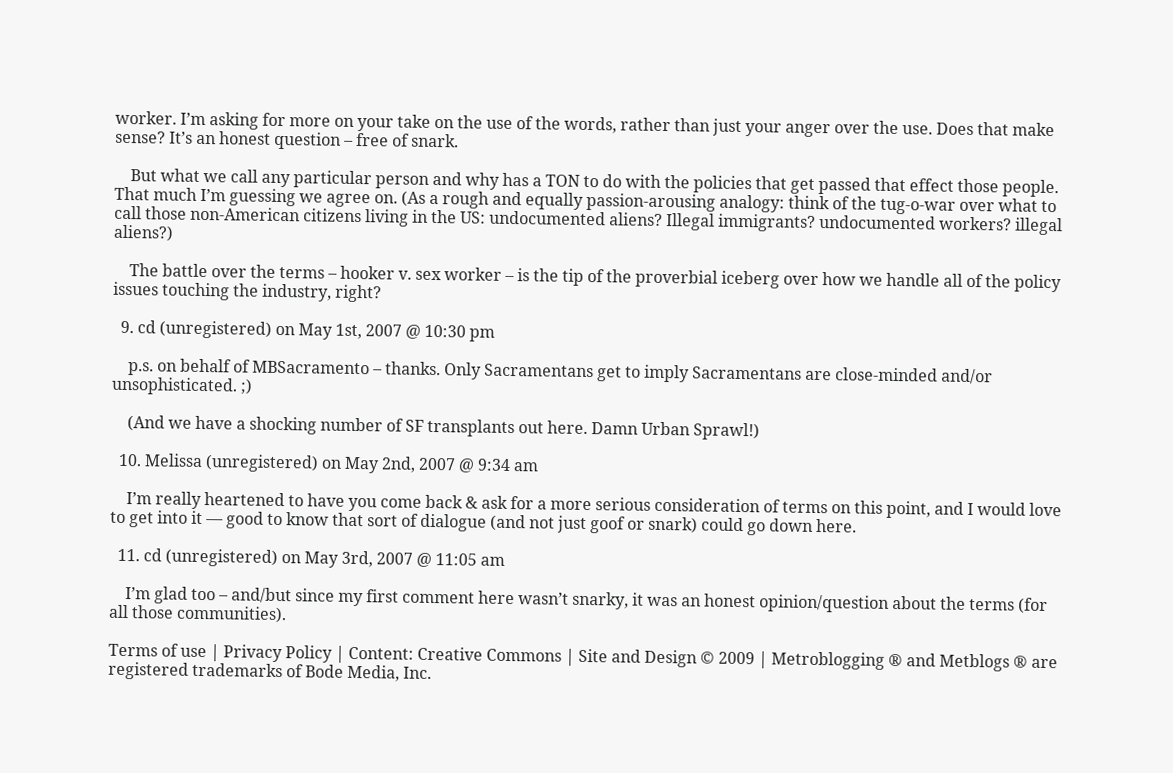worker. I’m asking for more on your take on the use of the words, rather than just your anger over the use. Does that make sense? It’s an honest question – free of snark.

    But what we call any particular person and why has a TON to do with the policies that get passed that effect those people. That much I’m guessing we agree on. (As a rough and equally passion-arousing analogy: think of the tug-o-war over what to call those non-American citizens living in the US: undocumented aliens? Illegal immigrants? undocumented workers? illegal aliens?)

    The battle over the terms – hooker v. sex worker – is the tip of the proverbial iceberg over how we handle all of the policy issues touching the industry, right?

  9. cd (unregistered) on May 1st, 2007 @ 10:30 pm

    p.s. on behalf of MBSacramento – thanks. Only Sacramentans get to imply Sacramentans are close-minded and/or unsophisticated. ;)

    (And we have a shocking number of SF transplants out here. Damn Urban Sprawl!)

  10. Melissa (unregistered) on May 2nd, 2007 @ 9:34 am

    I’m really heartened to have you come back & ask for a more serious consideration of terms on this point, and I would love to get into it — good to know that sort of dialogue (and not just goof or snark) could go down here.

  11. cd (unregistered) on May 3rd, 2007 @ 11:05 am

    I’m glad too – and/but since my first comment here wasn’t snarky, it was an honest opinion/question about the terms (for all those communities).

Terms of use | Privacy Policy | Content: Creative Commons | Site and Design © 2009 | Metroblogging ® and Metblogs ® are registered trademarks of Bode Media, Inc.